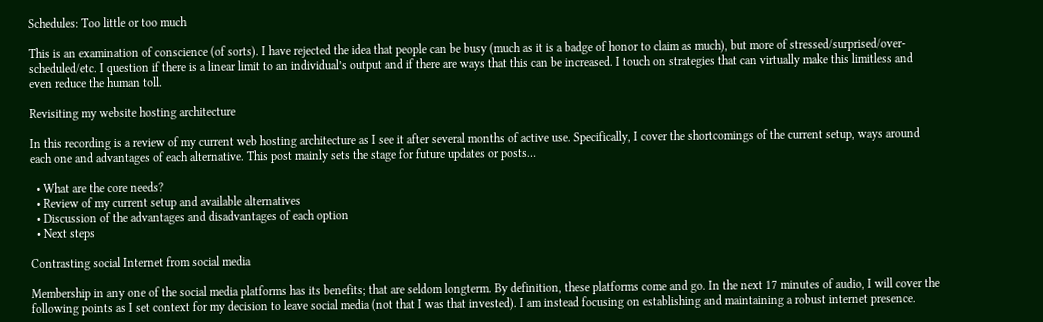Schedules: Too little or too much

This is an examination of conscience (of sorts). I have rejected the idea that people can be busy (much as it is a badge of honor to claim as much), but more of stressed/surprised/over-scheduled/etc. I question if there is a linear limit to an individual’s output and if there are ways that this can be increased. I touch on strategies that can virtually make this limitless and even reduce the human toll.

Revisiting my website hosting architecture

In this recording is a review of my current web hosting architecture as I see it after several months of active use. Specifically, I cover the shortcomings of the current setup, ways around each one and advantages of each alternative. This post mainly sets the stage for future updates or posts…

  • What are the core needs?
  • Review of my current setup and available alternatives
  • Discussion of the advantages and disadvantages of each option
  • Next steps

Contrasting social Internet from social media

Membership in any one of the social media platforms has its benefits; that are seldom longterm. By definition, these platforms come and go. In the next 17 minutes of audio, I will cover the following points as I set context for my decision to leave social media (not that I was that invested). I am instead focusing on establishing and maintaining a robust internet presence.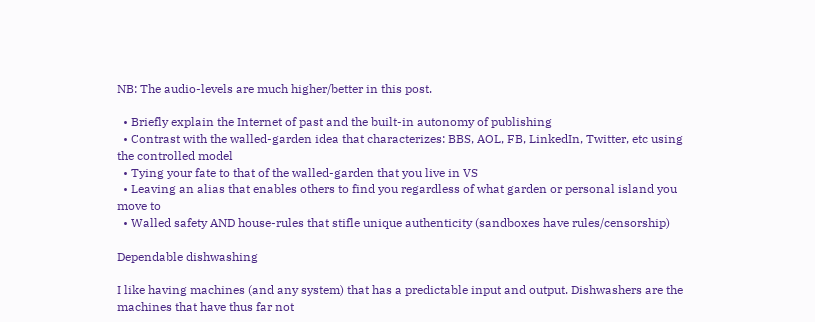NB: The audio-levels are much higher/better in this post.

  • Briefly explain the Internet of past and the built-in autonomy of publishing
  • Contrast with the walled-garden idea that characterizes: BBS, AOL, FB, LinkedIn, Twitter, etc using the controlled model
  • Tying your fate to that of the walled-garden that you live in VS
  • Leaving an alias that enables others to find you regardless of what garden or personal island you move to
  • Walled safety AND house-rules that stifle unique authenticity (sandboxes have rules/censorship)

Dependable dishwashing

I like having machines (and any system) that has a predictable input and output. Dishwashers are the machines that have thus far not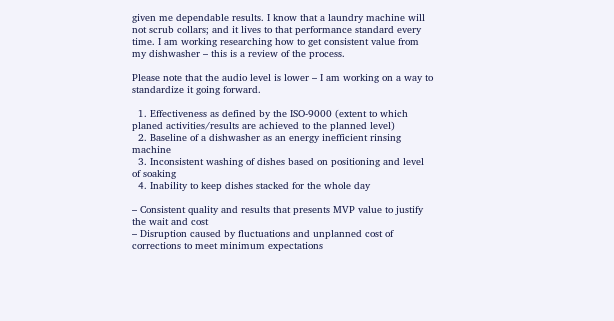given me dependable results. I know that a laundry machine will not scrub collars; and it lives to that performance standard every time. I am working researching how to get consistent value from my dishwasher – this is a review of the process.

Please note that the audio level is lower – I am working on a way to standardize it going forward.

  1. Effectiveness as defined by the ISO-9000 (extent to which planed activities/results are achieved to the planned level)
  2. Baseline of a dishwasher as an energy inefficient rinsing machine
  3. Inconsistent washing of dishes based on positioning and level of soaking
  4. Inability to keep dishes stacked for the whole day

– Consistent quality and results that presents MVP value to justify the wait and cost
– Disruption caused by fluctuations and unplanned cost of corrections to meet minimum expectations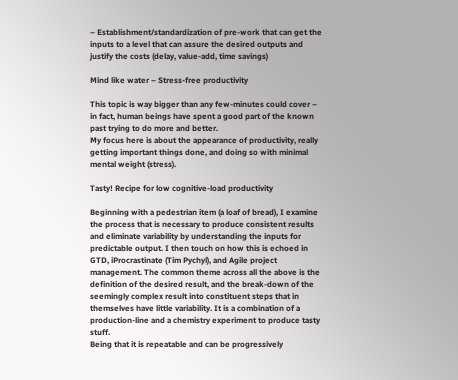– Establishment/standardization of pre-work that can get the inputs to a level that can assure the desired outputs and justify the costs (delay, value-add, time savings)

Mind like water – Stress-free productivity

This topic is way bigger than any few-minutes could cover – in fact, human beings have spent a good part of the known past trying to do more and better.
My focus here is about the appearance of productivity, really getting important things done, and doing so with minimal mental weight (stress).

Tasty! Recipe for low cognitive-load productivity

Beginning with a pedestrian item (a loaf of bread), I examine the process that is necessary to produce consistent results and eliminate variability by understanding the inputs for predictable output. I then touch on how this is echoed in GTD, iProcrastinate (Tim Pychyl), and Agile project management. The common theme across all the above is the definition of the desired result, and the break-down of the seemingly complex result into constituent steps that in themselves have little variability. It is a combination of a production-line and a chemistry experiment to produce tasty stuff.
Being that it is repeatable and can be progressively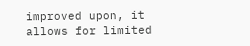improved upon, it allows for limited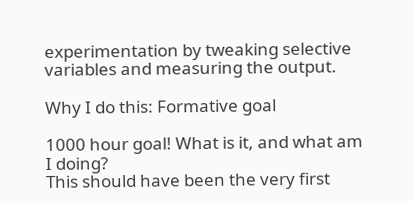experimentation by tweaking selective variables and measuring the output.

Why I do this: Formative goal

1000 hour goal! What is it, and what am I doing?
This should have been the very first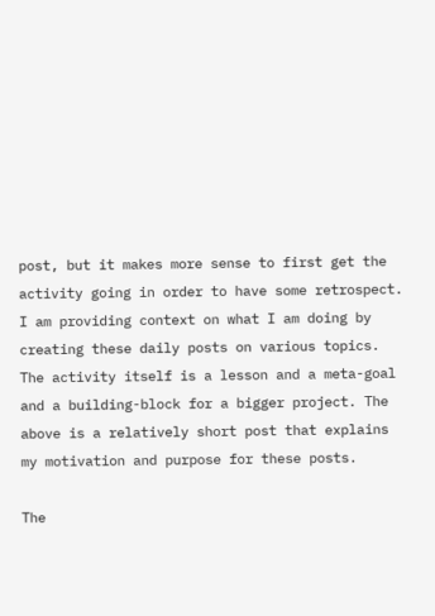post, but it makes more sense to first get the activity going in order to have some retrospect. I am providing context on what I am doing by creating these daily posts on various topics. The activity itself is a lesson and a meta-goal and a building-block for a bigger project. The above is a relatively short post that explains my motivation and purpose for these posts.

The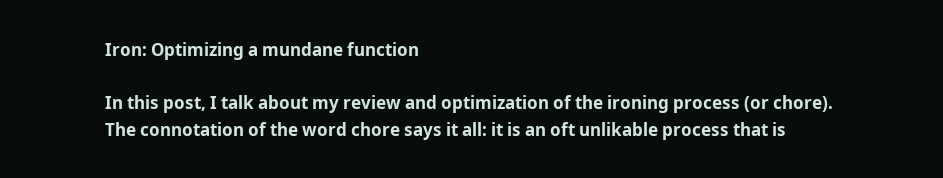Iron: Optimizing a mundane function

In this post, I talk about my review and optimization of the ironing process (or chore). The connotation of the word chore says it all: it is an oft unlikable process that is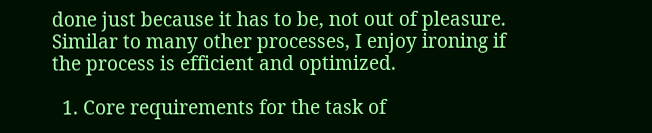done just because it has to be, not out of pleasure. Similar to many other processes, I enjoy ironing if the process is efficient and optimized.

  1. Core requirements for the task of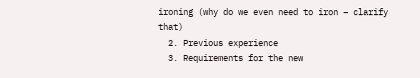ironing (why do we even need to iron – clarify that)
  2. Previous experience
  3. Requirements for the new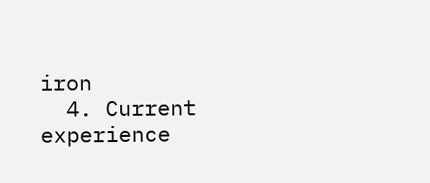iron
  4. Current experience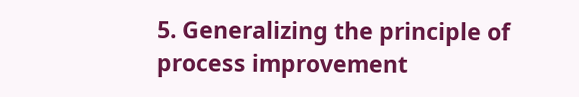5. Generalizing the principle of process improvement